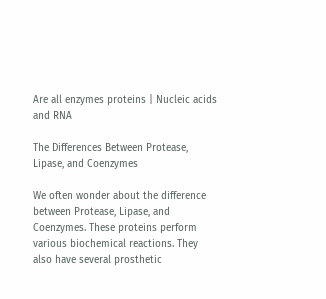Are all enzymes proteins | Nucleic acids and RNA

The Differences Between Protease, Lipase, and Coenzymes

We often wonder about the difference between Protease, Lipase, and Coenzymes. These proteins perform various biochemical reactions. They also have several prosthetic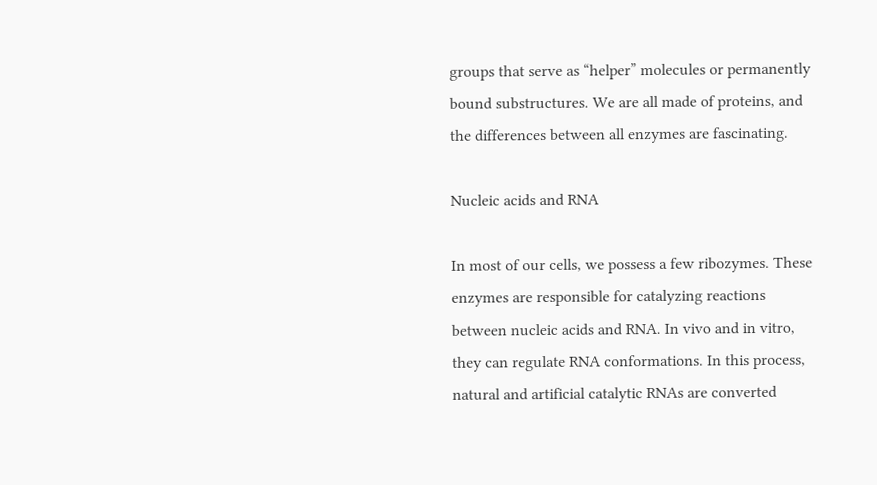groups that serve as “helper” molecules or permanently bound substructures. We are all made of proteins, and the differences between all enzymes are fascinating.

Nucleic acids and RNA

In most of our cells, we possess a few ribozymes. These enzymes are responsible for catalyzing reactions between nucleic acids and RNA. In vivo and in vitro, they can regulate RNA conformations. In this process, natural and artificial catalytic RNAs are converted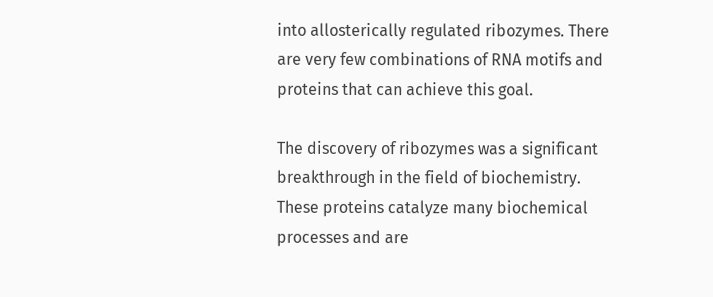into allosterically regulated ribozymes. There are very few combinations of RNA motifs and proteins that can achieve this goal.

The discovery of ribozymes was a significant breakthrough in the field of biochemistry. These proteins catalyze many biochemical processes and are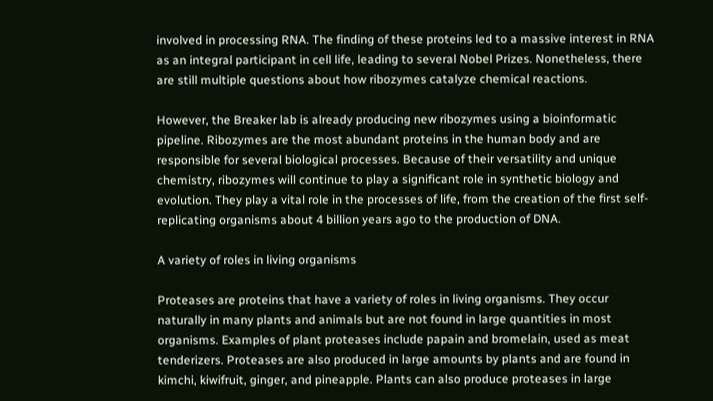involved in processing RNA. The finding of these proteins led to a massive interest in RNA as an integral participant in cell life, leading to several Nobel Prizes. Nonetheless, there are still multiple questions about how ribozymes catalyze chemical reactions.

However, the Breaker lab is already producing new ribozymes using a bioinformatic pipeline. Ribozymes are the most abundant proteins in the human body and are responsible for several biological processes. Because of their versatility and unique chemistry, ribozymes will continue to play a significant role in synthetic biology and evolution. They play a vital role in the processes of life, from the creation of the first self-replicating organisms about 4 billion years ago to the production of DNA.

A variety of roles in living organisms

Proteases are proteins that have a variety of roles in living organisms. They occur naturally in many plants and animals but are not found in large quantities in most organisms. Examples of plant proteases include papain and bromelain, used as meat tenderizers. Proteases are also produced in large amounts by plants and are found in kimchi, kiwifruit, ginger, and pineapple. Plants can also produce proteases in large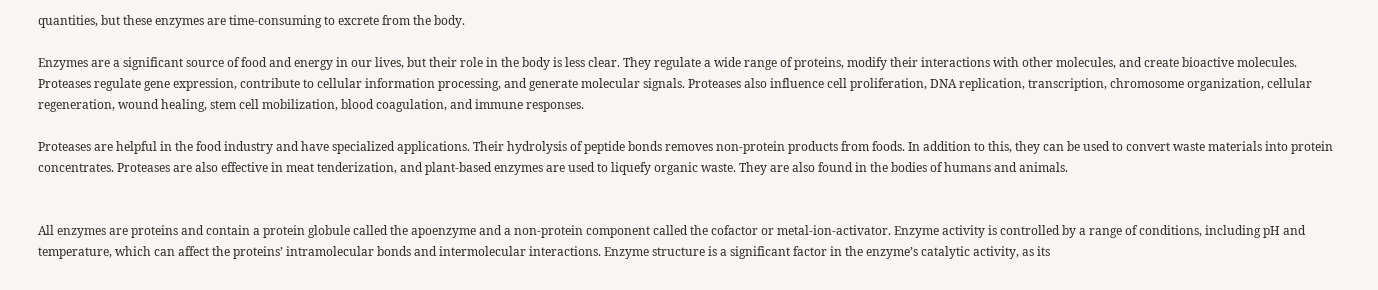quantities, but these enzymes are time-consuming to excrete from the body.

Enzymes are a significant source of food and energy in our lives, but their role in the body is less clear. They regulate a wide range of proteins, modify their interactions with other molecules, and create bioactive molecules. Proteases regulate gene expression, contribute to cellular information processing, and generate molecular signals. Proteases also influence cell proliferation, DNA replication, transcription, chromosome organization, cellular regeneration, wound healing, stem cell mobilization, blood coagulation, and immune responses.

Proteases are helpful in the food industry and have specialized applications. Their hydrolysis of peptide bonds removes non-protein products from foods. In addition to this, they can be used to convert waste materials into protein concentrates. Proteases are also effective in meat tenderization, and plant-based enzymes are used to liquefy organic waste. They are also found in the bodies of humans and animals.


All enzymes are proteins and contain a protein globule called the apoenzyme and a non-protein component called the cofactor or metal-ion-activator. Enzyme activity is controlled by a range of conditions, including pH and temperature, which can affect the proteins’ intramolecular bonds and intermolecular interactions. Enzyme structure is a significant factor in the enzyme’s catalytic activity, as its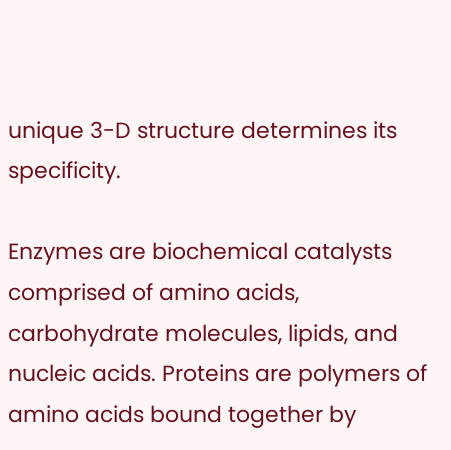unique 3-D structure determines its specificity.

Enzymes are biochemical catalysts comprised of amino acids, carbohydrate molecules, lipids, and nucleic acids. Proteins are polymers of amino acids bound together by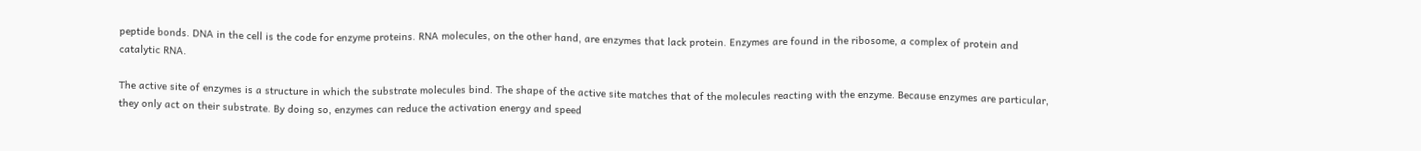peptide bonds. DNA in the cell is the code for enzyme proteins. RNA molecules, on the other hand, are enzymes that lack protein. Enzymes are found in the ribosome, a complex of protein and catalytic RNA.

The active site of enzymes is a structure in which the substrate molecules bind. The shape of the active site matches that of the molecules reacting with the enzyme. Because enzymes are particular, they only act on their substrate. By doing so, enzymes can reduce the activation energy and speed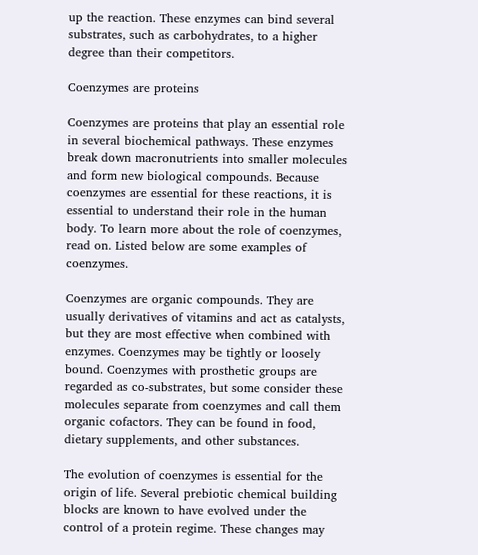up the reaction. These enzymes can bind several substrates, such as carbohydrates, to a higher degree than their competitors.

Coenzymes are proteins

Coenzymes are proteins that play an essential role in several biochemical pathways. These enzymes break down macronutrients into smaller molecules and form new biological compounds. Because coenzymes are essential for these reactions, it is essential to understand their role in the human body. To learn more about the role of coenzymes, read on. Listed below are some examples of coenzymes.

Coenzymes are organic compounds. They are usually derivatives of vitamins and act as catalysts, but they are most effective when combined with enzymes. Coenzymes may be tightly or loosely bound. Coenzymes with prosthetic groups are regarded as co-substrates, but some consider these molecules separate from coenzymes and call them organic cofactors. They can be found in food, dietary supplements, and other substances.

The evolution of coenzymes is essential for the origin of life. Several prebiotic chemical building blocks are known to have evolved under the control of a protein regime. These changes may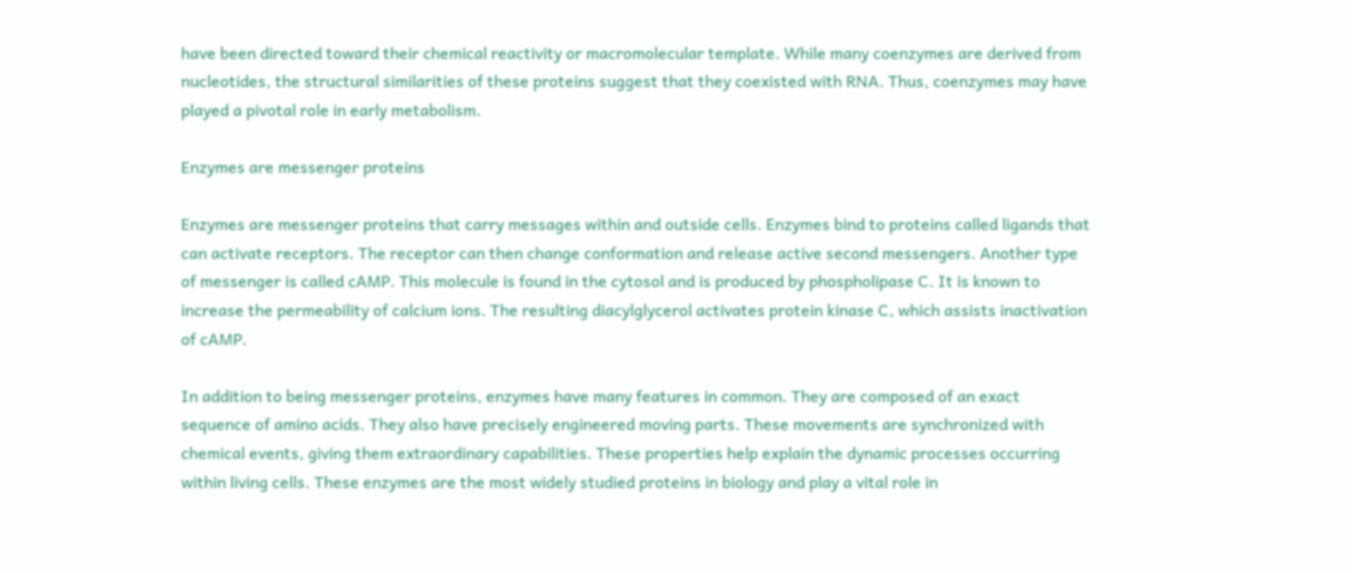have been directed toward their chemical reactivity or macromolecular template. While many coenzymes are derived from nucleotides, the structural similarities of these proteins suggest that they coexisted with RNA. Thus, coenzymes may have played a pivotal role in early metabolism.

Enzymes are messenger proteins

Enzymes are messenger proteins that carry messages within and outside cells. Enzymes bind to proteins called ligands that can activate receptors. The receptor can then change conformation and release active second messengers. Another type of messenger is called cAMP. This molecule is found in the cytosol and is produced by phospholipase C. It is known to increase the permeability of calcium ions. The resulting diacylglycerol activates protein kinase C, which assists inactivation of cAMP.

In addition to being messenger proteins, enzymes have many features in common. They are composed of an exact sequence of amino acids. They also have precisely engineered moving parts. These movements are synchronized with chemical events, giving them extraordinary capabilities. These properties help explain the dynamic processes occurring within living cells. These enzymes are the most widely studied proteins in biology and play a vital role in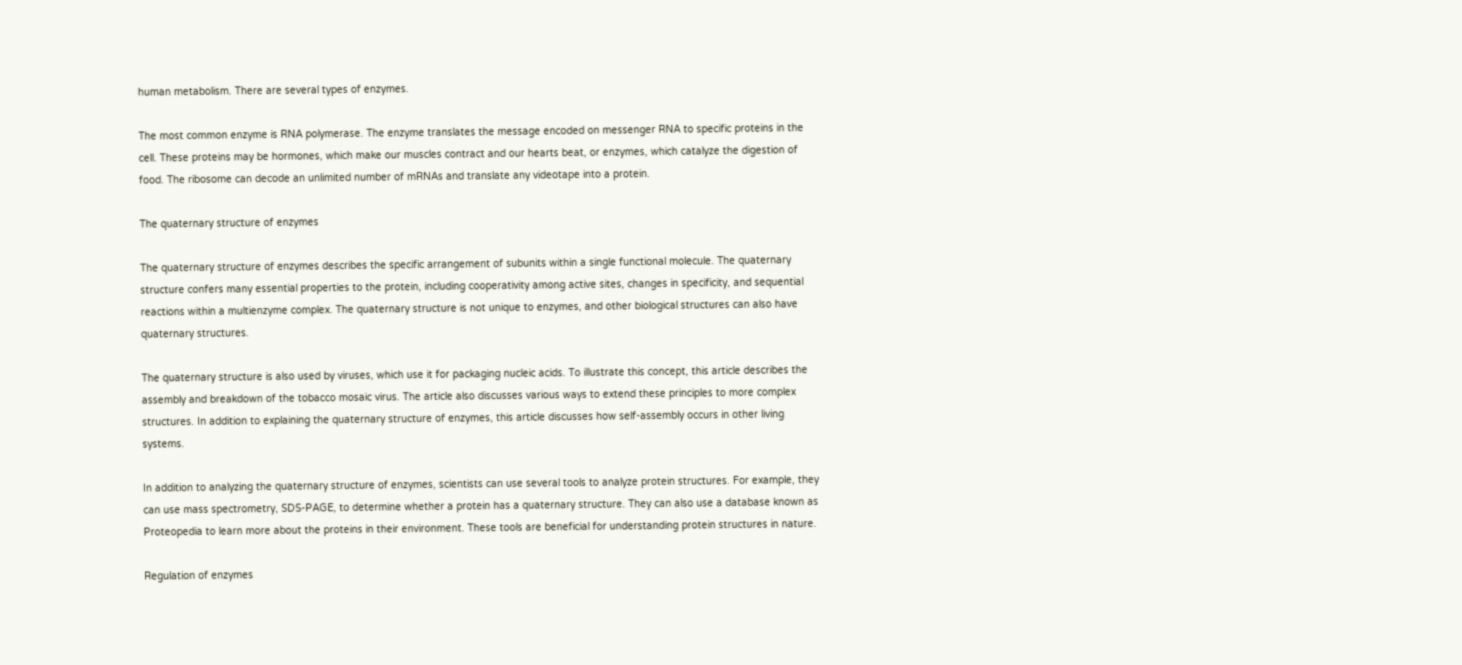human metabolism. There are several types of enzymes.

The most common enzyme is RNA polymerase. The enzyme translates the message encoded on messenger RNA to specific proteins in the cell. These proteins may be hormones, which make our muscles contract and our hearts beat, or enzymes, which catalyze the digestion of food. The ribosome can decode an unlimited number of mRNAs and translate any videotape into a protein.

The quaternary structure of enzymes

The quaternary structure of enzymes describes the specific arrangement of subunits within a single functional molecule. The quaternary structure confers many essential properties to the protein, including cooperativity among active sites, changes in specificity, and sequential reactions within a multienzyme complex. The quaternary structure is not unique to enzymes, and other biological structures can also have quaternary structures.

The quaternary structure is also used by viruses, which use it for packaging nucleic acids. To illustrate this concept, this article describes the assembly and breakdown of the tobacco mosaic virus. The article also discusses various ways to extend these principles to more complex structures. In addition to explaining the quaternary structure of enzymes, this article discusses how self-assembly occurs in other living systems.

In addition to analyzing the quaternary structure of enzymes, scientists can use several tools to analyze protein structures. For example, they can use mass spectrometry, SDS-PAGE, to determine whether a protein has a quaternary structure. They can also use a database known as Proteopedia to learn more about the proteins in their environment. These tools are beneficial for understanding protein structures in nature.

Regulation of enzymes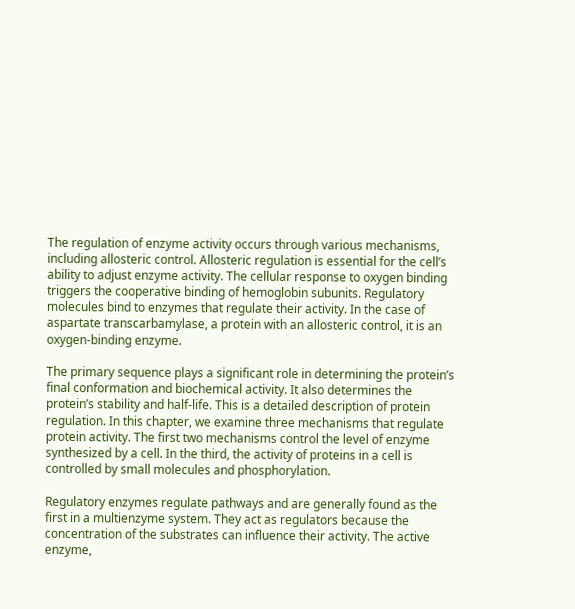The regulation of enzyme activity occurs through various mechanisms, including allosteric control. Allosteric regulation is essential for the cell’s ability to adjust enzyme activity. The cellular response to oxygen binding triggers the cooperative binding of hemoglobin subunits. Regulatory molecules bind to enzymes that regulate their activity. In the case of aspartate transcarbamylase, a protein with an allosteric control, it is an oxygen-binding enzyme.

The primary sequence plays a significant role in determining the protein’s final conformation and biochemical activity. It also determines the protein’s stability and half-life. This is a detailed description of protein regulation. In this chapter, we examine three mechanisms that regulate protein activity. The first two mechanisms control the level of enzyme synthesized by a cell. In the third, the activity of proteins in a cell is controlled by small molecules and phosphorylation.

Regulatory enzymes regulate pathways and are generally found as the first in a multienzyme system. They act as regulators because the concentration of the substrates can influence their activity. The active enzyme,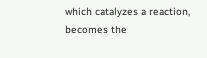which catalyzes a reaction, becomes the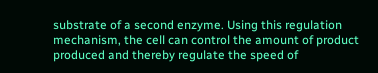substrate of a second enzyme. Using this regulation mechanism, the cell can control the amount of product produced and thereby regulate the speed of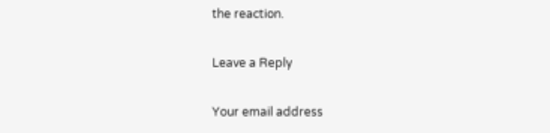the reaction.

Leave a Reply

Your email address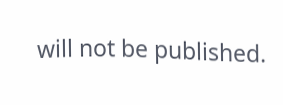will not be published.